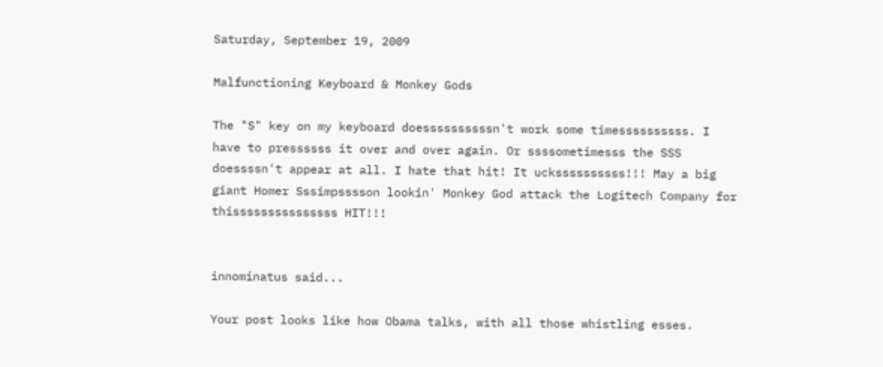Saturday, September 19, 2009

Malfunctioning Keyboard & Monkey Gods

The "S" key on my keyboard doessssssssssn't work some timessssssssss. I have to pressssss it over and over again. Or ssssometimesss the SSS doessssn't appear at all. I hate that hit! It uckssssssssss!!! May a big giant Homer Sssimpsssson lookin' Monkey God attack the Logitech Company for thisssssssssssssss HIT!!!


innominatus said...

Your post looks like how Obama talks, with all those whistling esses.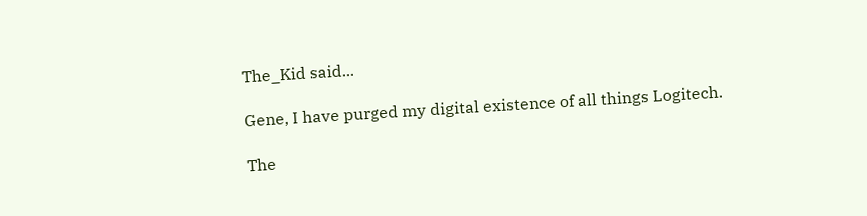The_Kid said...

Gene, I have purged my digital existence of all things Logitech.

The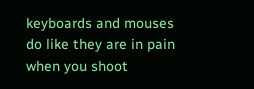keyboards and mouses do like they are in pain when you shoot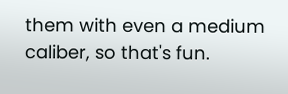them with even a medium caliber, so that's fun.